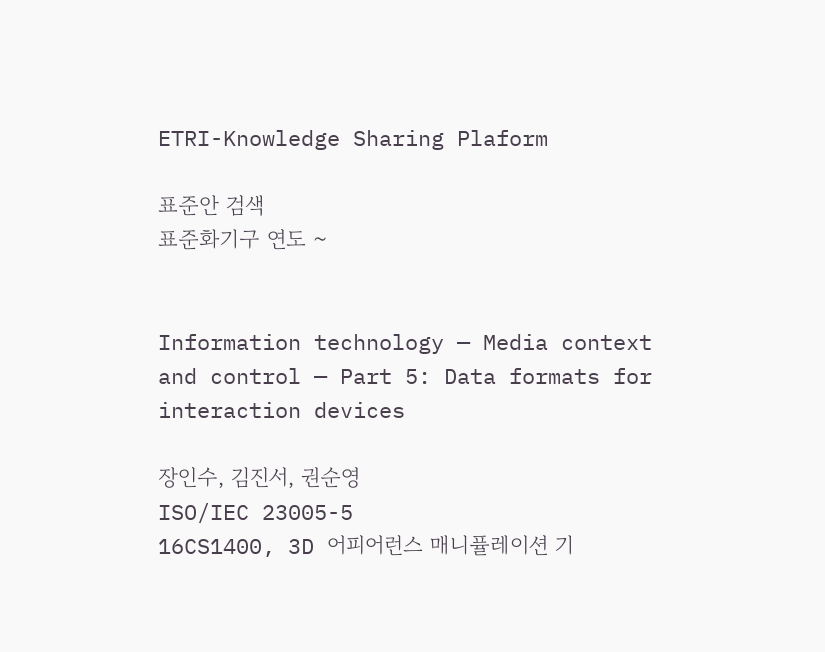ETRI-Knowledge Sharing Plaform

표준안 검색
표준화기구 연도 ~


Information technology — Media context and control — Part 5: Data formats for interaction devices

장인수, 김진서, 권순영
ISO/IEC 23005-5
16CS1400, 3D 어피어런스 매니퓰레이션 기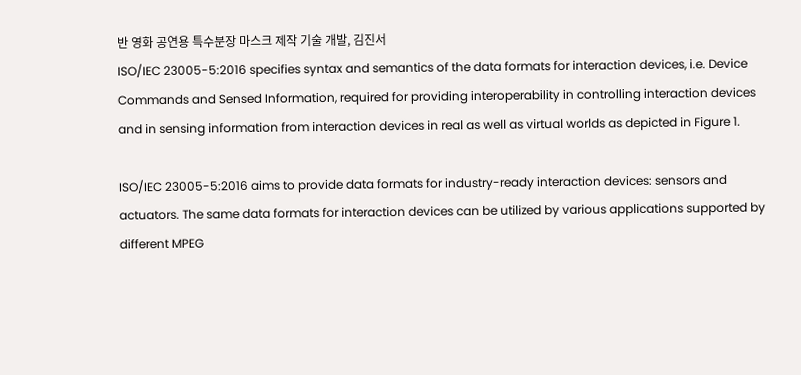반 영화 공연용 특수분장 마스크 제작 기술 개발, 김진서
ISO/IEC 23005-5:2016 specifies syntax and semantics of the data formats for interaction devices, i.e. Device Commands and Sensed Information, required for providing interoperability in controlling interaction devices and in sensing information from interaction devices in real as well as virtual worlds as depicted in Figure 1.

ISO/IEC 23005-5:2016 aims to provide data formats for industry-ready interaction devices: sensors and actuators. The same data formats for interaction devices can be utilized by various applications supported by different MPEG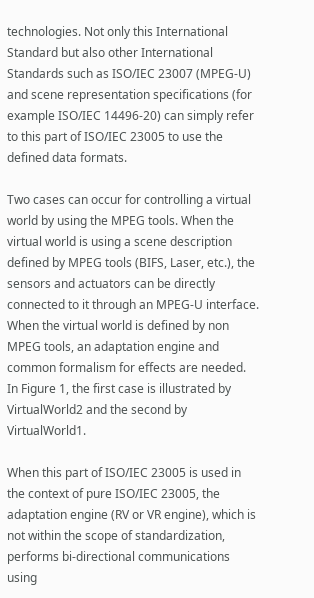technologies. Not only this International Standard but also other International Standards such as ISO/IEC 23007 (MPEG-U) and scene representation specifications (for example ISO/IEC 14496-20) can simply refer to this part of ISO/IEC 23005 to use the defined data formats.

Two cases can occur for controlling a virtual world by using the MPEG tools. When the virtual world is using a scene description defined by MPEG tools (BIFS, Laser, etc.), the sensors and actuators can be directly connected to it through an MPEG-U interface. When the virtual world is defined by non MPEG tools, an adaptation engine and common formalism for effects are needed. In Figure 1, the first case is illustrated by VirtualWorld2 and the second by VirtualWorld1.

When this part of ISO/IEC 23005 is used in the context of pure ISO/IEC 23005, the adaptation engine (RV or VR engine), which is not within the scope of standardization, performs bi-directional communications using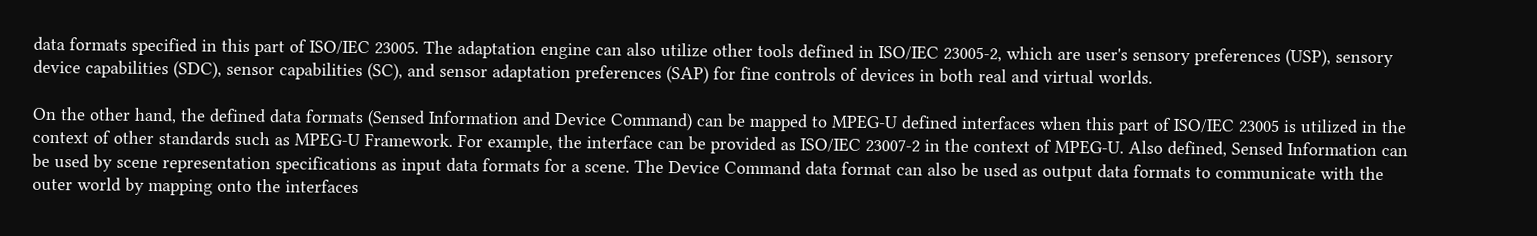data formats specified in this part of ISO/IEC 23005. The adaptation engine can also utilize other tools defined in ISO/IEC 23005-2, which are user's sensory preferences (USP), sensory device capabilities (SDC), sensor capabilities (SC), and sensor adaptation preferences (SAP) for fine controls of devices in both real and virtual worlds.

On the other hand, the defined data formats (Sensed Information and Device Command) can be mapped to MPEG-U defined interfaces when this part of ISO/IEC 23005 is utilized in the context of other standards such as MPEG-U Framework. For example, the interface can be provided as ISO/IEC 23007-2 in the context of MPEG-U. Also defined, Sensed Information can be used by scene representation specifications as input data formats for a scene. The Device Command data format can also be used as output data formats to communicate with the outer world by mapping onto the interfaces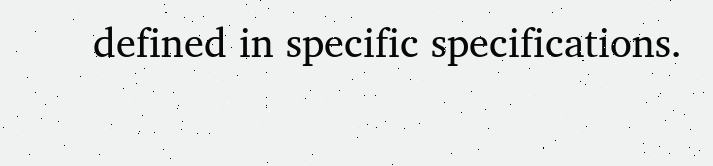defined in specific specifications.